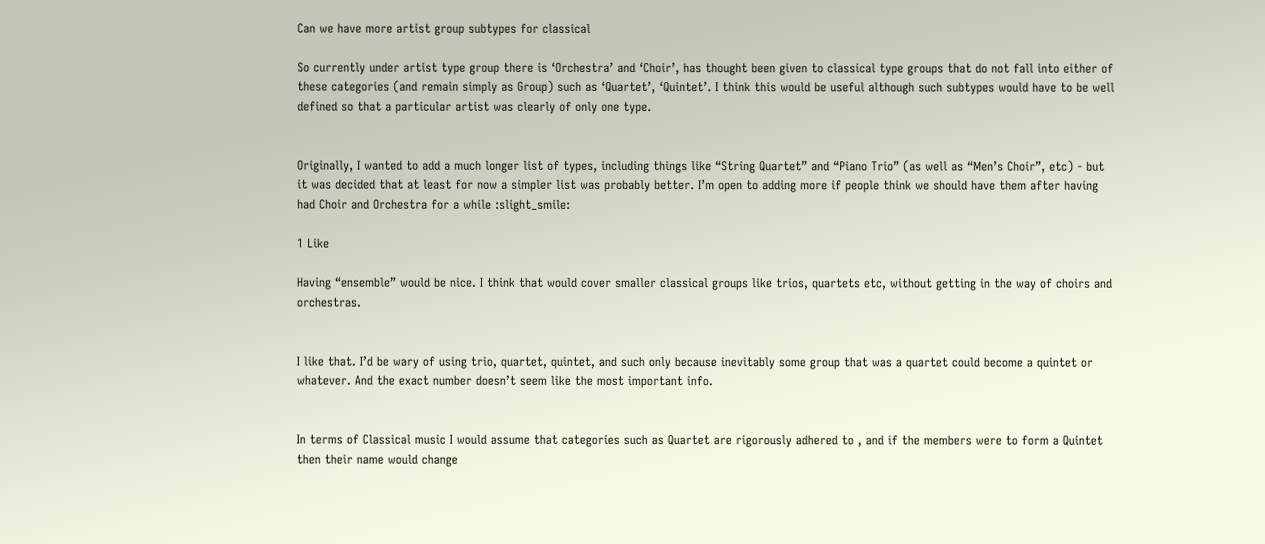Can we have more artist group subtypes for classical

So currently under artist type group there is ‘Orchestra’ and ‘Choir’, has thought been given to classical type groups that do not fall into either of these categories (and remain simply as Group) such as ‘Quartet’, ‘Quintet’. I think this would be useful although such subtypes would have to be well defined so that a particular artist was clearly of only one type.


Originally, I wanted to add a much longer list of types, including things like “String Quartet” and “Piano Trio” (as well as “Men’s Choir”, etc) - but it was decided that at least for now a simpler list was probably better. I’m open to adding more if people think we should have them after having had Choir and Orchestra for a while :slight_smile:

1 Like

Having “ensemble” would be nice. I think that would cover smaller classical groups like trios, quartets etc, without getting in the way of choirs and orchestras.


I like that. I’d be wary of using trio, quartet, quintet, and such only because inevitably some group that was a quartet could become a quintet or whatever. And the exact number doesn’t seem like the most important info.


In terms of Classical music I would assume that categories such as Quartet are rigorously adhered to , and if the members were to form a Quintet then their name would change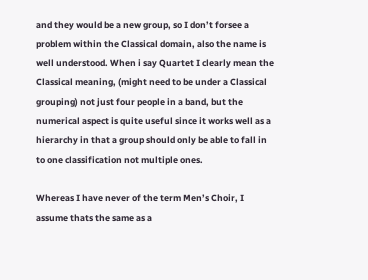and they would be a new group, so I don’t forsee a problem within the Classical domain, also the name is well understood. When i say Quartet I clearly mean the Classical meaning, (might need to be under a Classical grouping) not just four people in a band, but the numerical aspect is quite useful since it works well as a hierarchy in that a group should only be able to fall in to one classification not multiple ones.

Whereas I have never of the term Men’s Choir, I assume thats the same as a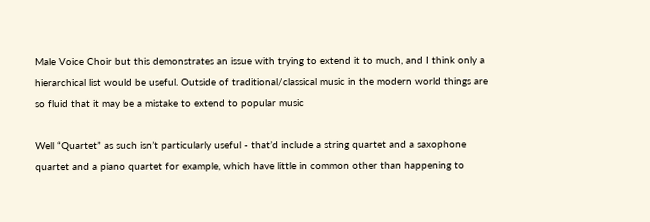Male Voice Choir but this demonstrates an issue with trying to extend it to much, and I think only a hierarchical list would be useful. Outside of traditional/classical music in the modern world things are so fluid that it may be a mistake to extend to popular music

Well “Quartet” as such isn’t particularly useful - that’d include a string quartet and a saxophone quartet and a piano quartet for example, which have little in common other than happening to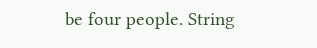be four people. String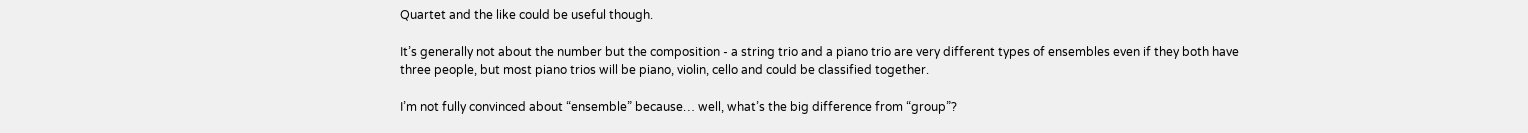Quartet and the like could be useful though.

It’s generally not about the number but the composition - a string trio and a piano trio are very different types of ensembles even if they both have three people, but most piano trios will be piano, violin, cello and could be classified together.

I’m not fully convinced about “ensemble” because… well, what’s the big difference from “group”?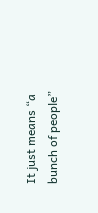It just means “a bunch of people”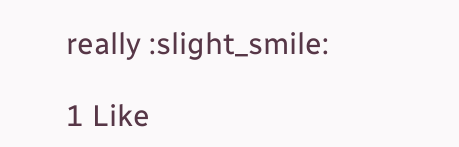really :slight_smile:

1 Like